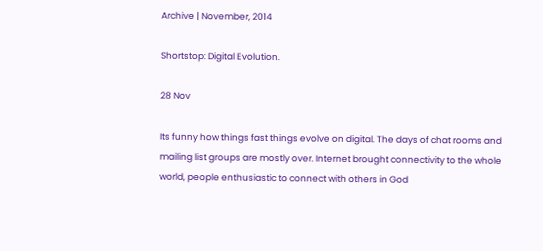Archive | November, 2014

Shortstop: Digital Evolution.

28 Nov

Its funny how things fast things evolve on digital. The days of chat rooms and mailing list groups are mostly over. Internet brought connectivity to the whole world, people enthusiastic to connect with others in God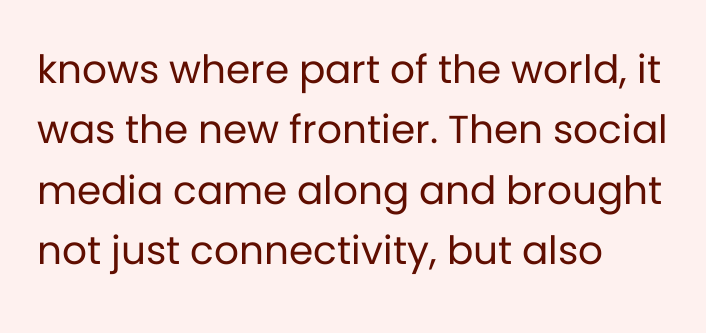knows where part of the world, it was the new frontier. Then social media came along and brought not just connectivity, but also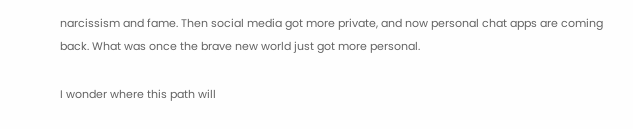narcissism and fame. Then social media got more private, and now personal chat apps are coming back. What was once the brave new world just got more personal.

I wonder where this path will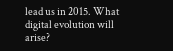lead us in 2015. What digital evolution will arise?